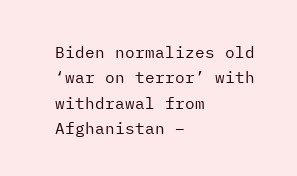Biden normalizes old ‘war on terror’ with withdrawal from Afghanistan –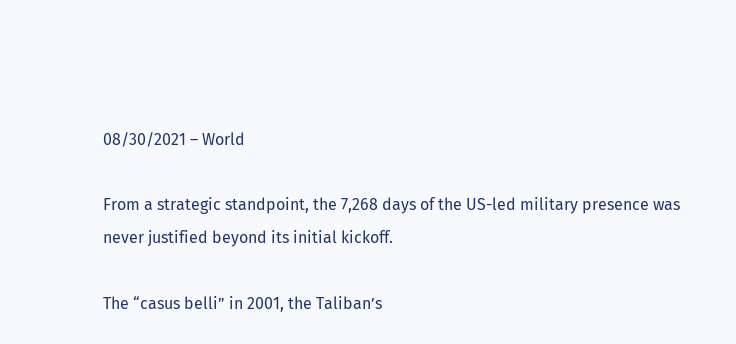08/30/2021 – World

From a strategic standpoint, the 7,268 days of the US-led military presence was never justified beyond its initial kickoff.

The “casus belli” in 2001, the Taliban’s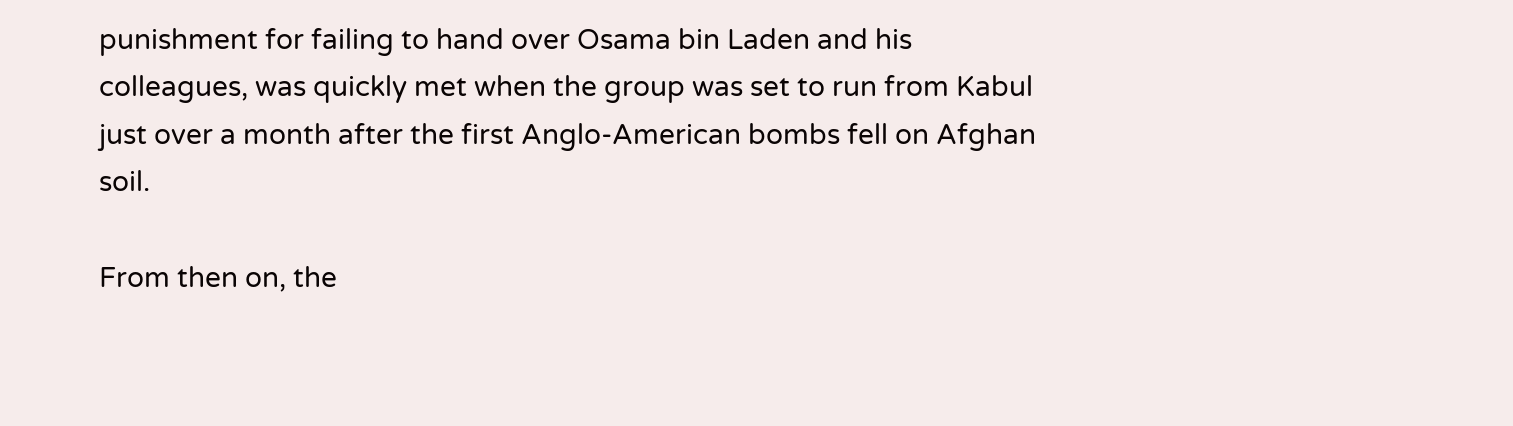punishment for failing to hand over Osama bin Laden and his colleagues, was quickly met when the group was set to run from Kabul just over a month after the first Anglo-American bombs fell on Afghan soil.

From then on, the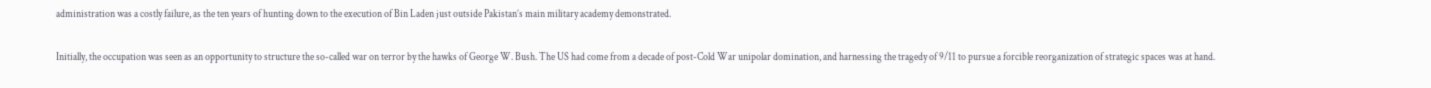administration was a costly failure, as the ten years of hunting down to the execution of Bin Laden just outside Pakistan’s main military academy demonstrated.

Initially, the occupation was seen as an opportunity to structure the so-called war on terror by the hawks of George W. Bush. The US had come from a decade of post-Cold War unipolar domination, and harnessing the tragedy of 9/11 to pursue a forcible reorganization of strategic spaces was at hand.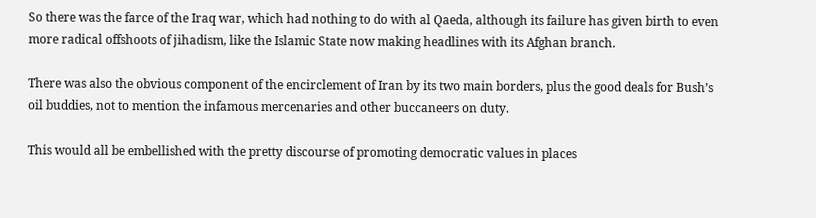So there was the farce of the Iraq war, which had nothing to do with al Qaeda, although its failure has given birth to even more radical offshoots of jihadism, like the Islamic State now making headlines with its Afghan branch.

There was also the obvious component of the encirclement of Iran by its two main borders, plus the good deals for Bush’s oil buddies, not to mention the infamous mercenaries and other buccaneers on duty.

This would all be embellished with the pretty discourse of promoting democratic values in places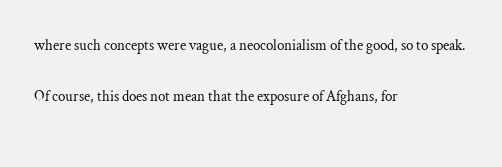where such concepts were vague, a neocolonialism of the good, so to speak.

Of course, this does not mean that the exposure of Afghans, for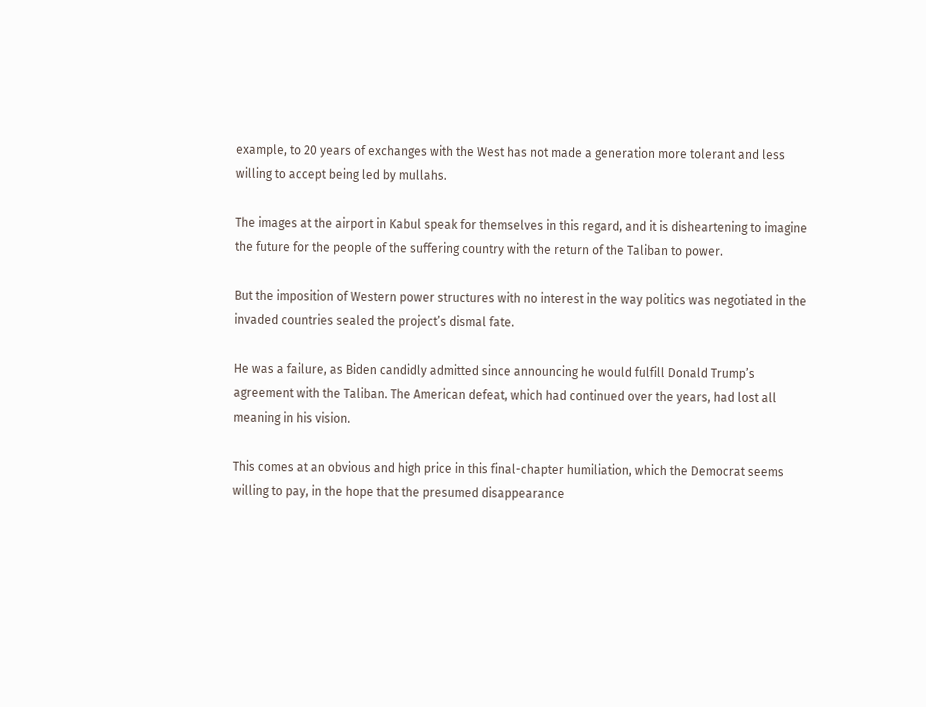example, to 20 years of exchanges with the West has not made a generation more tolerant and less willing to accept being led by mullahs.

The images at the airport in Kabul speak for themselves in this regard, and it is disheartening to imagine the future for the people of the suffering country with the return of the Taliban to power.

But the imposition of Western power structures with no interest in the way politics was negotiated in the invaded countries sealed the project’s dismal fate.

He was a failure, as Biden candidly admitted since announcing he would fulfill Donald Trump’s agreement with the Taliban. The American defeat, which had continued over the years, had lost all meaning in his vision.

This comes at an obvious and high price in this final-chapter humiliation, which the Democrat seems willing to pay, in the hope that the presumed disappearance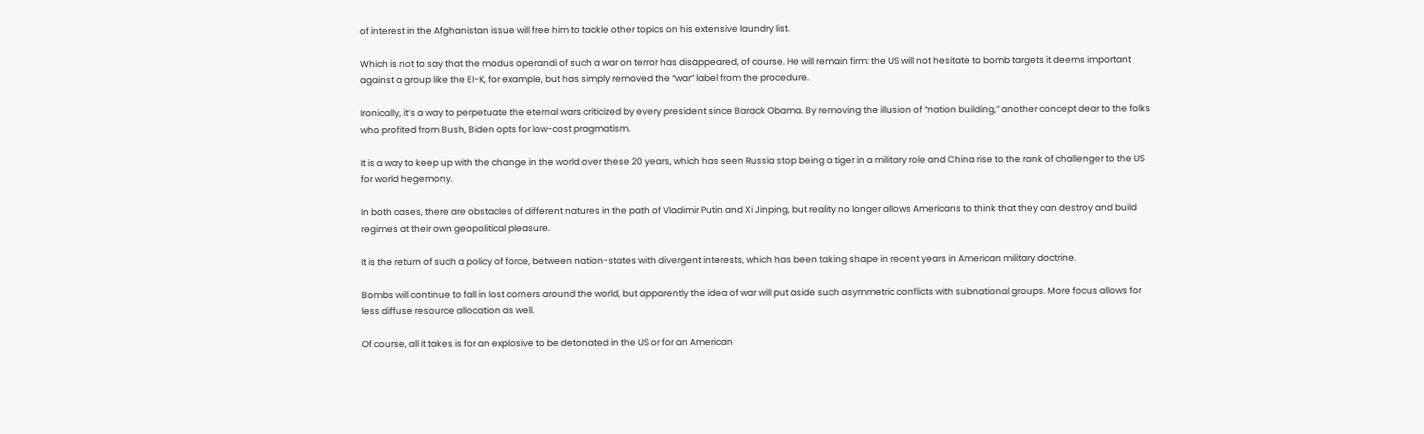of interest in the Afghanistan issue will free him to tackle other topics on his extensive laundry list.

Which is not to say that the modus operandi of such a war on terror has disappeared, of course. He will remain firm: the US will not hesitate to bomb targets it deems important against a group like the EI-K, for example, but has simply removed the “war” label from the procedure.

Ironically, it’s a way to perpetuate the eternal wars criticized by every president since Barack Obama. By removing the illusion of “nation building,” another concept dear to the folks who profited from Bush, Biden opts for low-cost pragmatism.

It is a way to keep up with the change in the world over these 20 years, which has seen Russia stop being a tiger in a military role and China rise to the rank of challenger to the US for world hegemony.

In both cases, there are obstacles of different natures in the path of Vladimir Putin and Xi Jinping, but reality no longer allows Americans to think that they can destroy and build regimes at their own geopolitical pleasure.

It is the return of such a policy of force, between nation-states with divergent interests, which has been taking shape in recent years in American military doctrine.

Bombs will continue to fall in lost corners around the world, but apparently the idea of war will put aside such asymmetric conflicts with subnational groups. More focus allows for less diffuse resource allocation as well.

Of course, all it takes is for an explosive to be detonated in the US or for an American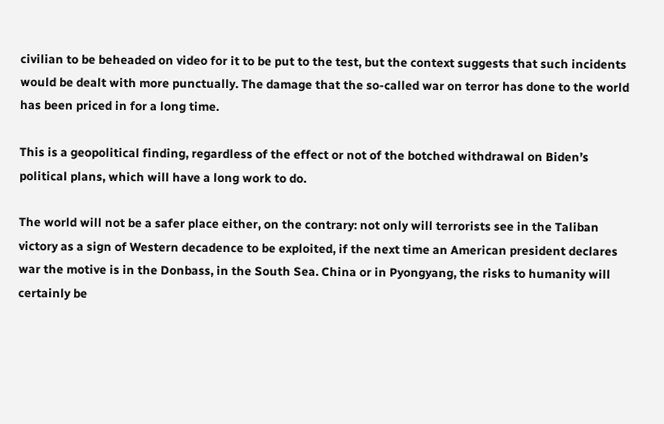civilian to be beheaded on video for it to be put to the test, but the context suggests that such incidents would be dealt with more punctually. The damage that the so-called war on terror has done to the world has been priced in for a long time.

This is a geopolitical finding, regardless of the effect or not of the botched withdrawal on Biden’s political plans, which will have a long work to do.

The world will not be a safer place either, on the contrary: not only will terrorists see in the Taliban victory as a sign of Western decadence to be exploited, if the next time an American president declares war the motive is in the Donbass, in the South Sea. China or in Pyongyang, the risks to humanity will certainly be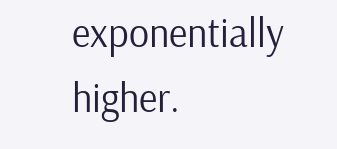exponentially higher.